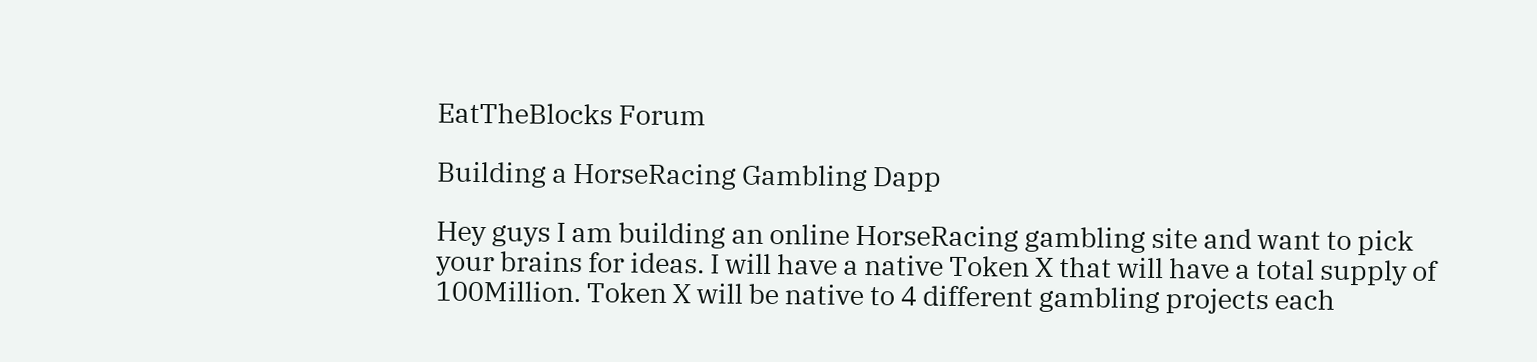EatTheBlocks Forum

Building a HorseRacing Gambling Dapp

Hey guys I am building an online HorseRacing gambling site and want to pick your brains for ideas. I will have a native Token X that will have a total supply of 100Million. Token X will be native to 4 different gambling projects each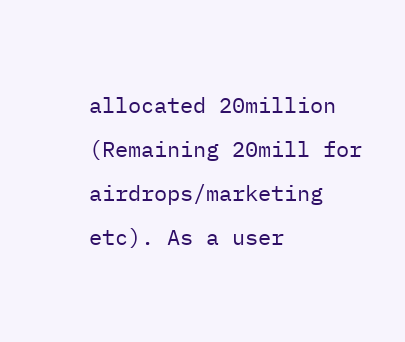allocated 20million (Remaining 20mill for airdrops/marketing etc). As a user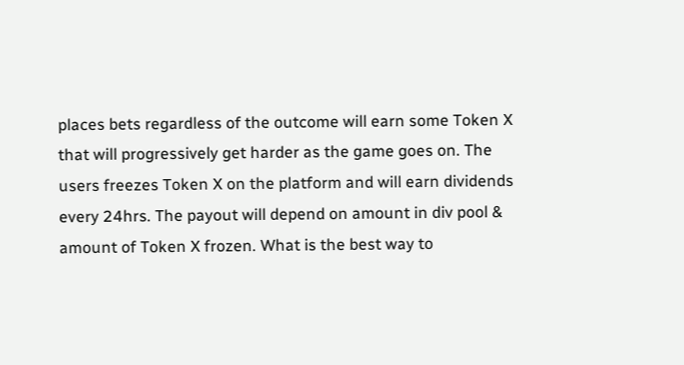places bets regardless of the outcome will earn some Token X that will progressively get harder as the game goes on. The users freezes Token X on the platform and will earn dividends every 24hrs. The payout will depend on amount in div pool & amount of Token X frozen. What is the best way to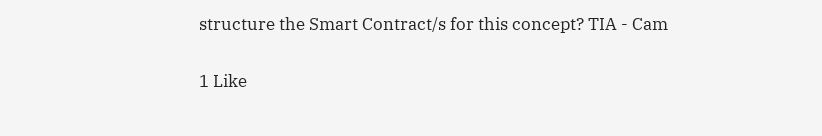structure the Smart Contract/s for this concept? TIA - Cam

1 Like